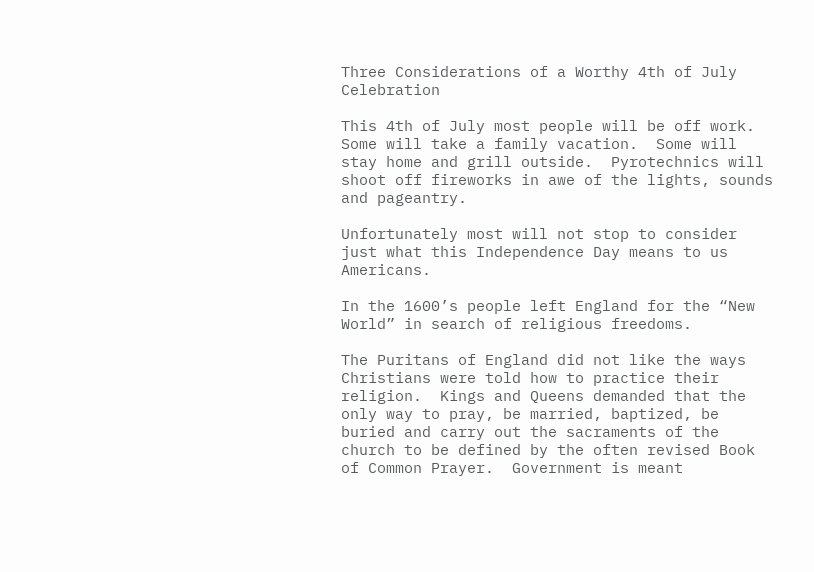Three Considerations of a Worthy 4th of July Celebration

This 4th of July most people will be off work.  Some will take a family vacation.  Some will stay home and grill outside.  Pyrotechnics will shoot off fireworks in awe of the lights, sounds and pageantry.

Unfortunately most will not stop to consider just what this Independence Day means to us Americans.

In the 1600’s people left England for the “New World” in search of religious freedoms.

The Puritans of England did not like the ways Christians were told how to practice their religion.  Kings and Queens demanded that the only way to pray, be married, baptized, be buried and carry out the sacraments of the church to be defined by the often revised Book of Common Prayer.  Government is meant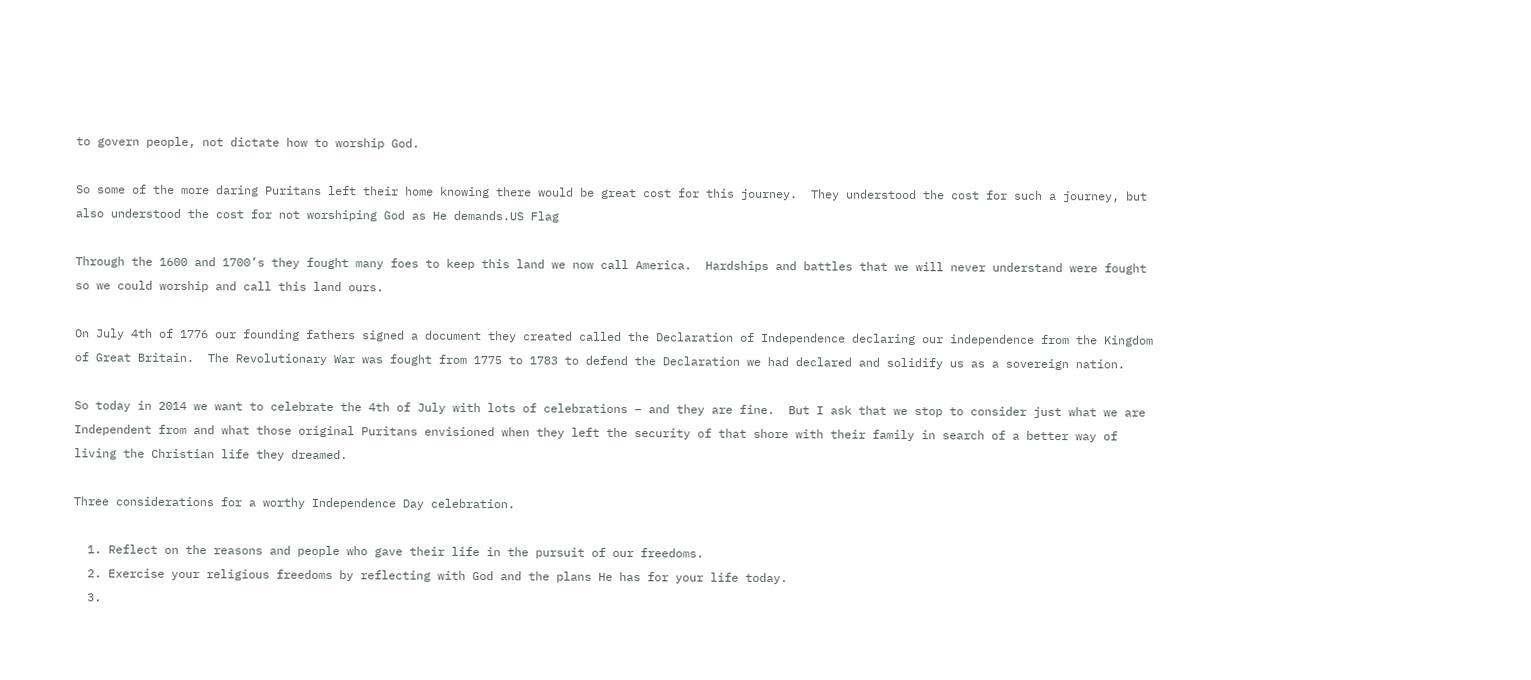to govern people, not dictate how to worship God.

So some of the more daring Puritans left their home knowing there would be great cost for this journey.  They understood the cost for such a journey, but also understood the cost for not worshiping God as He demands.US Flag

Through the 1600 and 1700’s they fought many foes to keep this land we now call America.  Hardships and battles that we will never understand were fought so we could worship and call this land ours.

On July 4th of 1776 our founding fathers signed a document they created called the Declaration of Independence declaring our independence from the Kingdom of Great Britain.  The Revolutionary War was fought from 1775 to 1783 to defend the Declaration we had declared and solidify us as a sovereign nation.

So today in 2014 we want to celebrate the 4th of July with lots of celebrations – and they are fine.  But I ask that we stop to consider just what we are Independent from and what those original Puritans envisioned when they left the security of that shore with their family in search of a better way of living the Christian life they dreamed.

Three considerations for a worthy Independence Day celebration.

  1. Reflect on the reasons and people who gave their life in the pursuit of our freedoms.
  2. Exercise your religious freedoms by reflecting with God and the plans He has for your life today.
  3.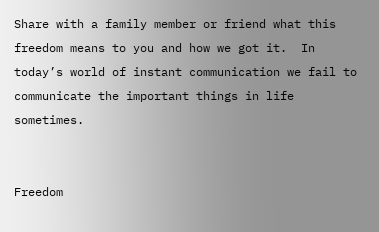Share with a family member or friend what this freedom means to you and how we got it.  In today’s world of instant communication we fail to communicate the important things in life sometimes.


Freedom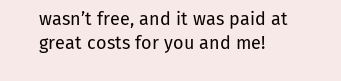wasn’t free, and it was paid at great costs for you and me!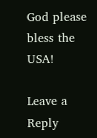God please bless the USA!

Leave a Reply